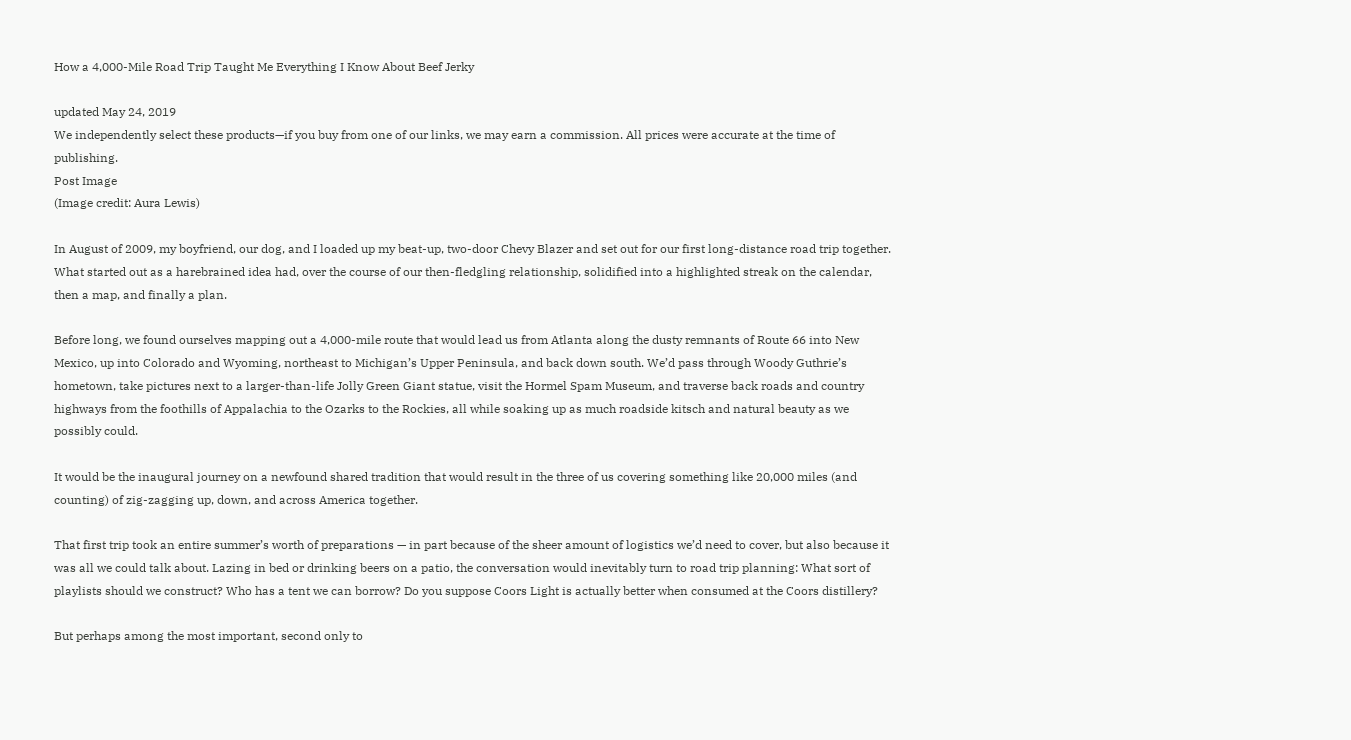How a 4,000-Mile Road Trip Taught Me Everything I Know About Beef Jerky

updated May 24, 2019
We independently select these products—if you buy from one of our links, we may earn a commission. All prices were accurate at the time of publishing.
Post Image
(Image credit: Aura Lewis)

In August of 2009, my boyfriend, our dog, and I loaded up my beat-up, two-door Chevy Blazer and set out for our first long-distance road trip together. What started out as a harebrained idea had, over the course of our then-fledgling relationship, solidified into a highlighted streak on the calendar, then a map, and finally a plan.

Before long, we found ourselves mapping out a 4,000-mile route that would lead us from Atlanta along the dusty remnants of Route 66 into New Mexico, up into Colorado and Wyoming, northeast to Michigan’s Upper Peninsula, and back down south. We’d pass through Woody Guthrie’s hometown, take pictures next to a larger-than-life Jolly Green Giant statue, visit the Hormel Spam Museum, and traverse back roads and country highways from the foothills of Appalachia to the Ozarks to the Rockies, all while soaking up as much roadside kitsch and natural beauty as we possibly could.

It would be the inaugural journey on a newfound shared tradition that would result in the three of us covering something like 20,000 miles (and counting) of zig-zagging up, down, and across America together.

That first trip took an entire summer’s worth of preparations — in part because of the sheer amount of logistics we’d need to cover, but also because it was all we could talk about. Lazing in bed or drinking beers on a patio, the conversation would inevitably turn to road trip planning: What sort of playlists should we construct? Who has a tent we can borrow? Do you suppose Coors Light is actually better when consumed at the Coors distillery?

But perhaps among the most important, second only to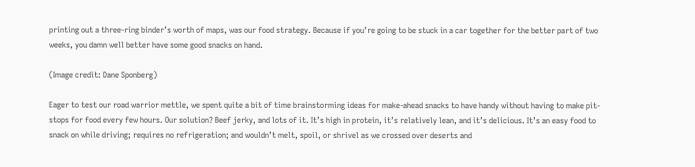printing out a three-ring binder’s worth of maps, was our food strategy. Because if you’re going to be stuck in a car together for the better part of two weeks, you damn well better have some good snacks on hand.

(Image credit: Dane Sponberg)

Eager to test our road warrior mettle, we spent quite a bit of time brainstorming ideas for make-ahead snacks to have handy without having to make pit-stops for food every few hours. Our solution? Beef jerky, and lots of it. It’s high in protein, it’s relatively lean, and it’s delicious. It’s an easy food to snack on while driving; requires no refrigeration; and wouldn’t melt, spoil, or shrivel as we crossed over deserts and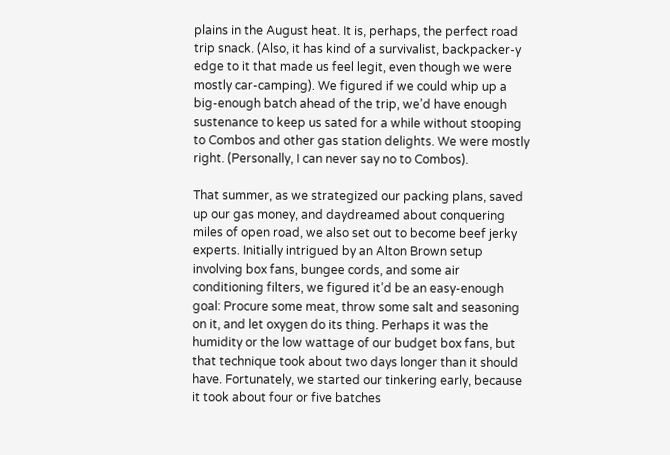plains in the August heat. It is, perhaps, the perfect road trip snack. (Also, it has kind of a survivalist, backpacker-y edge to it that made us feel legit, even though we were mostly car-camping). We figured if we could whip up a big-enough batch ahead of the trip, we’d have enough sustenance to keep us sated for a while without stooping to Combos and other gas station delights. We were mostly right. (Personally, I can never say no to Combos).

That summer, as we strategized our packing plans, saved up our gas money, and daydreamed about conquering miles of open road, we also set out to become beef jerky experts. Initially intrigued by an Alton Brown setup involving box fans, bungee cords, and some air conditioning filters, we figured it’d be an easy-enough goal: Procure some meat, throw some salt and seasoning on it, and let oxygen do its thing. Perhaps it was the humidity or the low wattage of our budget box fans, but that technique took about two days longer than it should have. Fortunately, we started our tinkering early, because it took about four or five batches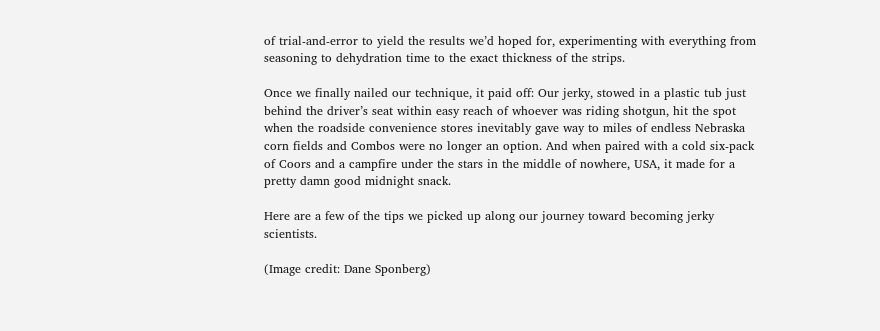of trial-and-error to yield the results we’d hoped for, experimenting with everything from seasoning to dehydration time to the exact thickness of the strips.

Once we finally nailed our technique, it paid off: Our jerky, stowed in a plastic tub just behind the driver’s seat within easy reach of whoever was riding shotgun, hit the spot when the roadside convenience stores inevitably gave way to miles of endless Nebraska corn fields and Combos were no longer an option. And when paired with a cold six-pack of Coors and a campfire under the stars in the middle of nowhere, USA, it made for a pretty damn good midnight snack.

Here are a few of the tips we picked up along our journey toward becoming jerky scientists.

(Image credit: Dane Sponberg)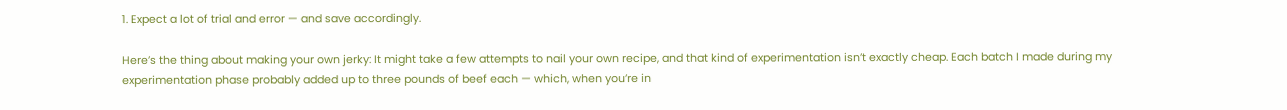1. Expect a lot of trial and error — and save accordingly.

Here’s the thing about making your own jerky: It might take a few attempts to nail your own recipe, and that kind of experimentation isn’t exactly cheap. Each batch I made during my experimentation phase probably added up to three pounds of beef each — which, when you’re in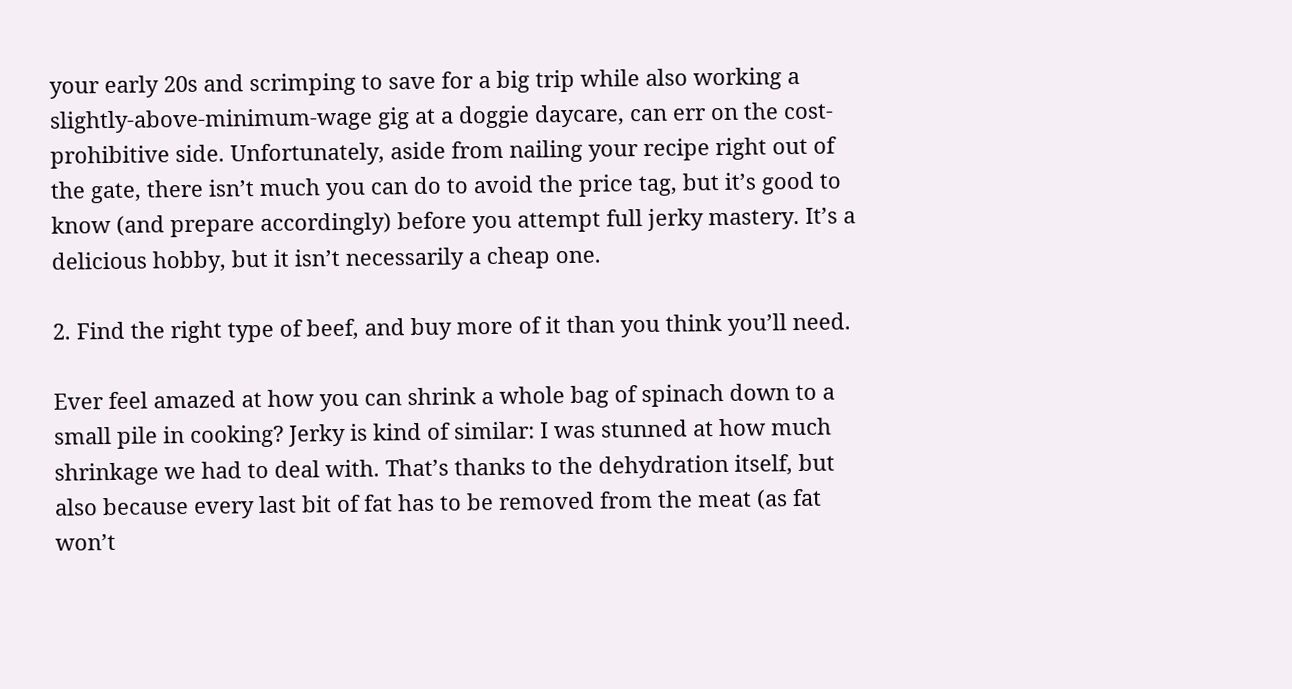your early 20s and scrimping to save for a big trip while also working a slightly-above-minimum-wage gig at a doggie daycare, can err on the cost-prohibitive side. Unfortunately, aside from nailing your recipe right out of the gate, there isn’t much you can do to avoid the price tag, but it’s good to know (and prepare accordingly) before you attempt full jerky mastery. It’s a delicious hobby, but it isn’t necessarily a cheap one.

2. Find the right type of beef, and buy more of it than you think you’ll need.

Ever feel amazed at how you can shrink a whole bag of spinach down to a small pile in cooking? Jerky is kind of similar: I was stunned at how much shrinkage we had to deal with. That’s thanks to the dehydration itself, but also because every last bit of fat has to be removed from the meat (as fat won’t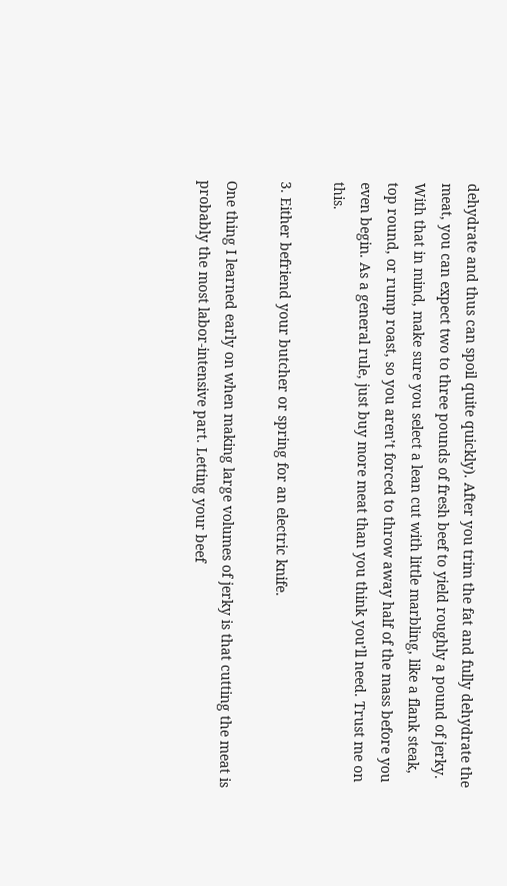dehydrate and thus can spoil quite quickly). After you trim the fat and fully dehydrate the meat, you can expect two to three pounds of fresh beef to yield roughly a pound of jerky. With that in mind, make sure you select a lean cut with little marbling, like a flank steak, top round, or rump roast, so you aren’t forced to throw away half of the mass before you even begin. As a general rule, just buy more meat than you think you’ll need. Trust me on this.

3. Either befriend your butcher or spring for an electric knife.

One thing I learned early on when making large volumes of jerky is that cutting the meat is probably the most labor-intensive part. Letting your beef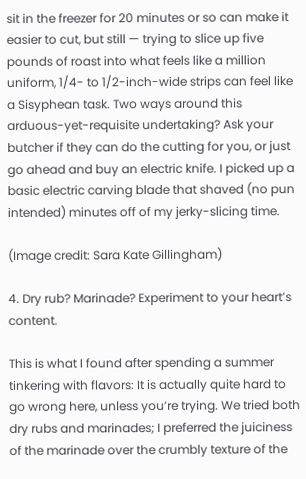sit in the freezer for 20 minutes or so can make it easier to cut, but still — trying to slice up five pounds of roast into what feels like a million uniform, 1/4- to 1/2-inch-wide strips can feel like a Sisyphean task. Two ways around this arduous-yet-requisite undertaking? Ask your butcher if they can do the cutting for you, or just go ahead and buy an electric knife. I picked up a basic electric carving blade that shaved (no pun intended) minutes off of my jerky-slicing time.

(Image credit: Sara Kate Gillingham)

4. Dry rub? Marinade? Experiment to your heart’s content.

This is what I found after spending a summer tinkering with flavors: It is actually quite hard to go wrong here, unless you’re trying. We tried both dry rubs and marinades; I preferred the juiciness of the marinade over the crumbly texture of the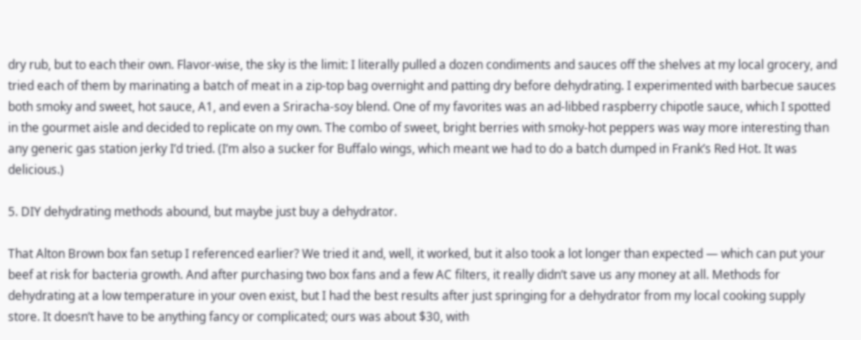dry rub, but to each their own. Flavor-wise, the sky is the limit: I literally pulled a dozen condiments and sauces off the shelves at my local grocery, and tried each of them by marinating a batch of meat in a zip-top bag overnight and patting dry before dehydrating. I experimented with barbecue sauces both smoky and sweet, hot sauce, A1, and even a Sriracha-soy blend. One of my favorites was an ad-libbed raspberry chipotle sauce, which I spotted in the gourmet aisle and decided to replicate on my own. The combo of sweet, bright berries with smoky-hot peppers was way more interesting than any generic gas station jerky I’d tried. (I’m also a sucker for Buffalo wings, which meant we had to do a batch dumped in Frank’s Red Hot. It was delicious.)

5. DIY dehydrating methods abound, but maybe just buy a dehydrator.

That Alton Brown box fan setup I referenced earlier? We tried it and, well, it worked, but it also took a lot longer than expected — which can put your beef at risk for bacteria growth. And after purchasing two box fans and a few AC filters, it really didn’t save us any money at all. Methods for dehydrating at a low temperature in your oven exist, but I had the best results after just springing for a dehydrator from my local cooking supply store. It doesn’t have to be anything fancy or complicated; ours was about $30, with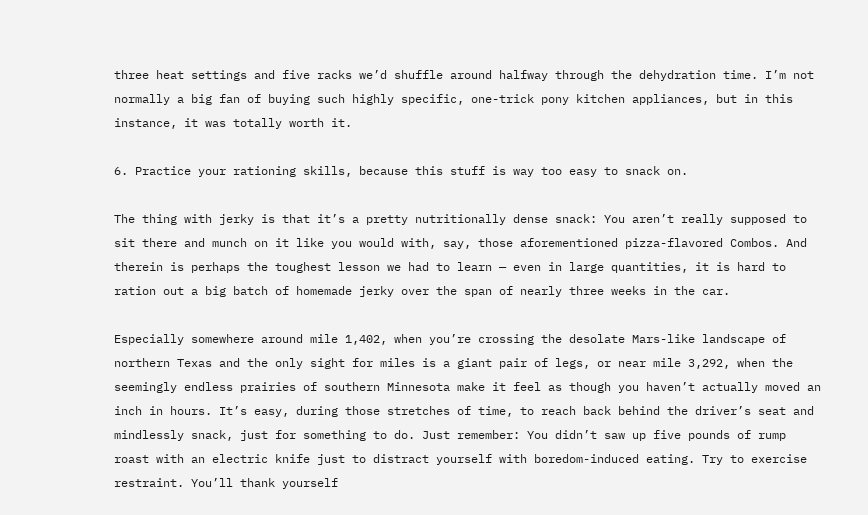three heat settings and five racks we’d shuffle around halfway through the dehydration time. I’m not normally a big fan of buying such highly specific, one-trick pony kitchen appliances, but in this instance, it was totally worth it.

6. Practice your rationing skills, because this stuff is way too easy to snack on.

The thing with jerky is that it’s a pretty nutritionally dense snack: You aren’t really supposed to sit there and munch on it like you would with, say, those aforementioned pizza-flavored Combos. And therein is perhaps the toughest lesson we had to learn — even in large quantities, it is hard to ration out a big batch of homemade jerky over the span of nearly three weeks in the car.

Especially somewhere around mile 1,402, when you’re crossing the desolate Mars-like landscape of northern Texas and the only sight for miles is a giant pair of legs, or near mile 3,292, when the seemingly endless prairies of southern Minnesota make it feel as though you haven’t actually moved an inch in hours. It’s easy, during those stretches of time, to reach back behind the driver’s seat and mindlessly snack, just for something to do. Just remember: You didn’t saw up five pounds of rump roast with an electric knife just to distract yourself with boredom-induced eating. Try to exercise restraint. You’ll thank yourself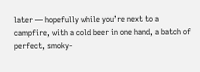later — hopefully while you’re next to a campfire, with a cold beer in one hand, a batch of perfect, smoky-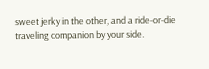sweet jerky in the other, and a ride-or-die traveling companion by your side.